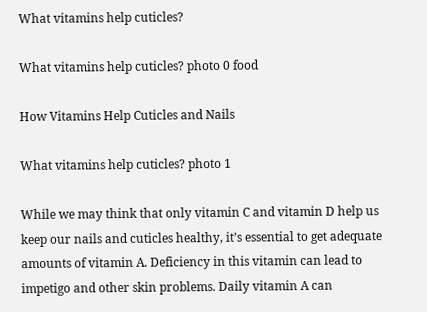What vitamins help cuticles?

What vitamins help cuticles? photo 0 food

How Vitamins Help Cuticles and Nails

What vitamins help cuticles? photo 1

While we may think that only vitamin C and vitamin D help us keep our nails and cuticles healthy, it’s essential to get adequate amounts of vitamin A. Deficiency in this vitamin can lead to impetigo and other skin problems. Daily vitamin A can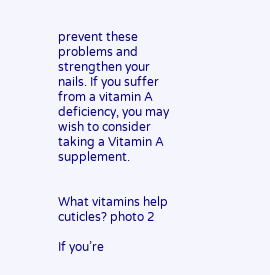prevent these problems and strengthen your nails. If you suffer from a vitamin A deficiency, you may wish to consider taking a Vitamin A supplement.


What vitamins help cuticles? photo 2

If you’re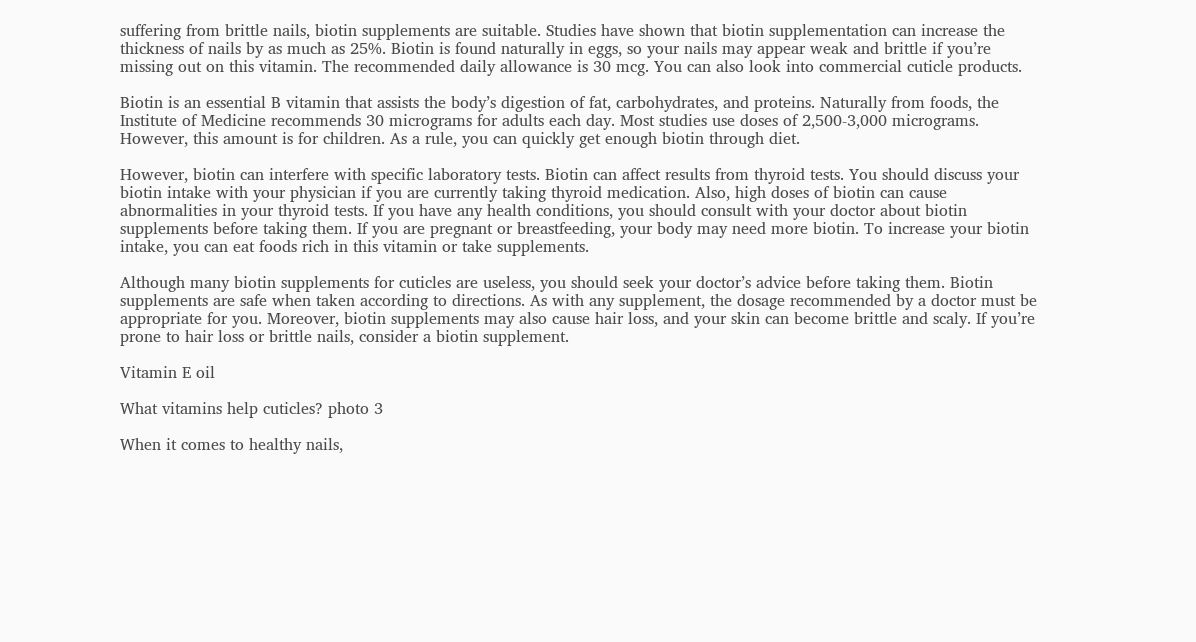suffering from brittle nails, biotin supplements are suitable. Studies have shown that biotin supplementation can increase the thickness of nails by as much as 25%. Biotin is found naturally in eggs, so your nails may appear weak and brittle if you’re missing out on this vitamin. The recommended daily allowance is 30 mcg. You can also look into commercial cuticle products.

Biotin is an essential B vitamin that assists the body’s digestion of fat, carbohydrates, and proteins. Naturally from foods, the Institute of Medicine recommends 30 micrograms for adults each day. Most studies use doses of 2,500-3,000 micrograms. However, this amount is for children. As a rule, you can quickly get enough biotin through diet.

However, biotin can interfere with specific laboratory tests. Biotin can affect results from thyroid tests. You should discuss your biotin intake with your physician if you are currently taking thyroid medication. Also, high doses of biotin can cause abnormalities in your thyroid tests. If you have any health conditions, you should consult with your doctor about biotin supplements before taking them. If you are pregnant or breastfeeding, your body may need more biotin. To increase your biotin intake, you can eat foods rich in this vitamin or take supplements.

Although many biotin supplements for cuticles are useless, you should seek your doctor’s advice before taking them. Biotin supplements are safe when taken according to directions. As with any supplement, the dosage recommended by a doctor must be appropriate for you. Moreover, biotin supplements may also cause hair loss, and your skin can become brittle and scaly. If you’re prone to hair loss or brittle nails, consider a biotin supplement.

Vitamin E oil

What vitamins help cuticles? photo 3

When it comes to healthy nails,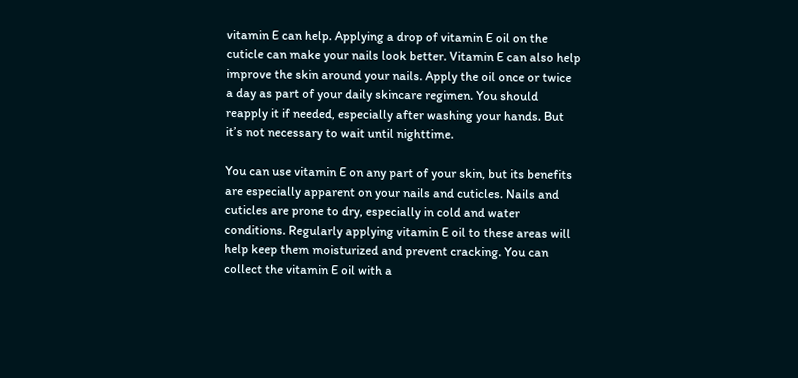vitamin E can help. Applying a drop of vitamin E oil on the cuticle can make your nails look better. Vitamin E can also help improve the skin around your nails. Apply the oil once or twice a day as part of your daily skincare regimen. You should reapply it if needed, especially after washing your hands. But it’s not necessary to wait until nighttime.

You can use vitamin E on any part of your skin, but its benefits are especially apparent on your nails and cuticles. Nails and cuticles are prone to dry, especially in cold and water conditions. Regularly applying vitamin E oil to these areas will help keep them moisturized and prevent cracking. You can collect the vitamin E oil with a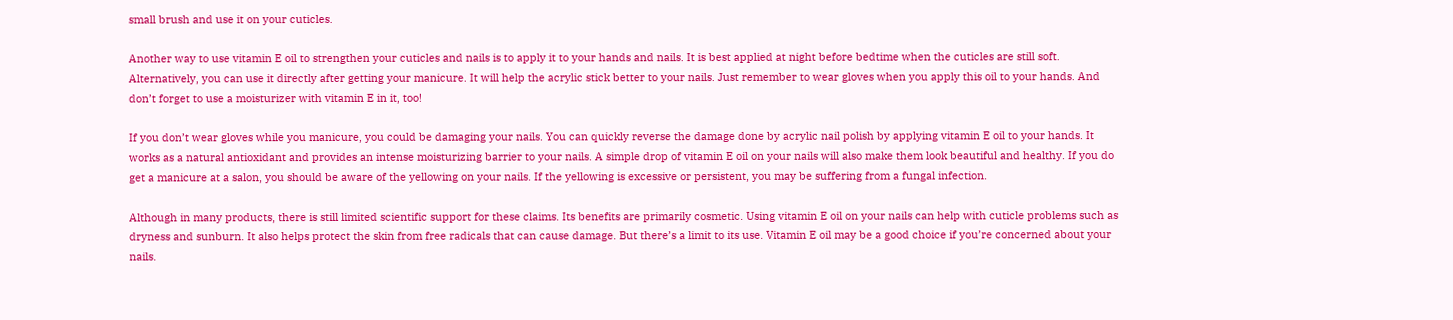small brush and use it on your cuticles.

Another way to use vitamin E oil to strengthen your cuticles and nails is to apply it to your hands and nails. It is best applied at night before bedtime when the cuticles are still soft. Alternatively, you can use it directly after getting your manicure. It will help the acrylic stick better to your nails. Just remember to wear gloves when you apply this oil to your hands. And don’t forget to use a moisturizer with vitamin E in it, too!

If you don’t wear gloves while you manicure, you could be damaging your nails. You can quickly reverse the damage done by acrylic nail polish by applying vitamin E oil to your hands. It works as a natural antioxidant and provides an intense moisturizing barrier to your nails. A simple drop of vitamin E oil on your nails will also make them look beautiful and healthy. If you do get a manicure at a salon, you should be aware of the yellowing on your nails. If the yellowing is excessive or persistent, you may be suffering from a fungal infection.

Although in many products, there is still limited scientific support for these claims. Its benefits are primarily cosmetic. Using vitamin E oil on your nails can help with cuticle problems such as dryness and sunburn. It also helps protect the skin from free radicals that can cause damage. But there’s a limit to its use. Vitamin E oil may be a good choice if you’re concerned about your nails.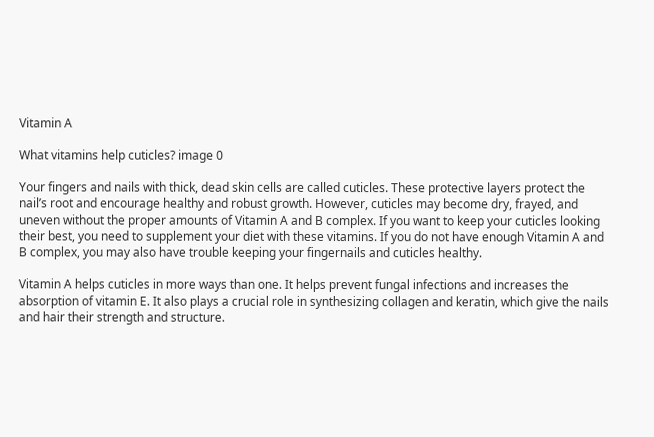Vitamin A

What vitamins help cuticles? image 0

Your fingers and nails with thick, dead skin cells are called cuticles. These protective layers protect the nail’s root and encourage healthy and robust growth. However, cuticles may become dry, frayed, and uneven without the proper amounts of Vitamin A and B complex. If you want to keep your cuticles looking their best, you need to supplement your diet with these vitamins. If you do not have enough Vitamin A and B complex, you may also have trouble keeping your fingernails and cuticles healthy.

Vitamin A helps cuticles in more ways than one. It helps prevent fungal infections and increases the absorption of vitamin E. It also plays a crucial role in synthesizing collagen and keratin, which give the nails and hair their strength and structure.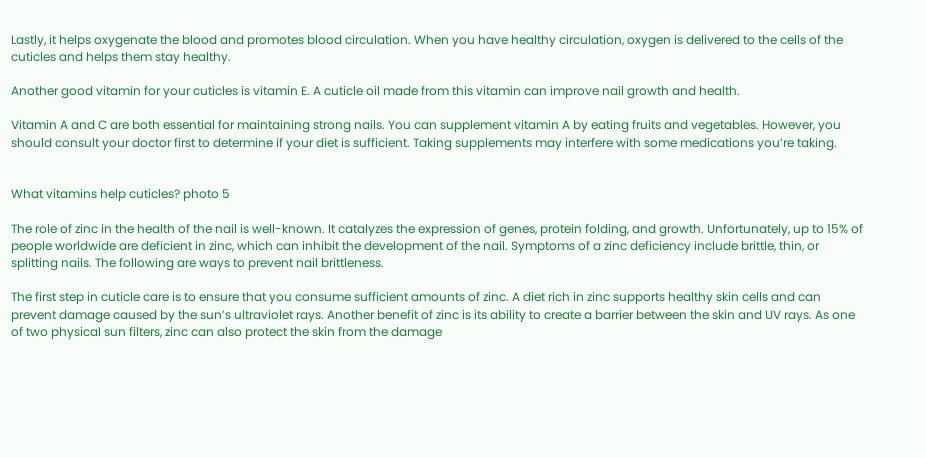Lastly, it helps oxygenate the blood and promotes blood circulation. When you have healthy circulation, oxygen is delivered to the cells of the cuticles and helps them stay healthy.

Another good vitamin for your cuticles is vitamin E. A cuticle oil made from this vitamin can improve nail growth and health.

Vitamin A and C are both essential for maintaining strong nails. You can supplement vitamin A by eating fruits and vegetables. However, you should consult your doctor first to determine if your diet is sufficient. Taking supplements may interfere with some medications you’re taking.


What vitamins help cuticles? photo 5

The role of zinc in the health of the nail is well-known. It catalyzes the expression of genes, protein folding, and growth. Unfortunately, up to 15% of people worldwide are deficient in zinc, which can inhibit the development of the nail. Symptoms of a zinc deficiency include brittle, thin, or splitting nails. The following are ways to prevent nail brittleness.

The first step in cuticle care is to ensure that you consume sufficient amounts of zinc. A diet rich in zinc supports healthy skin cells and can prevent damage caused by the sun’s ultraviolet rays. Another benefit of zinc is its ability to create a barrier between the skin and UV rays. As one of two physical sun filters, zinc can also protect the skin from the damage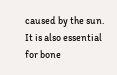caused by the sun. It is also essential for bone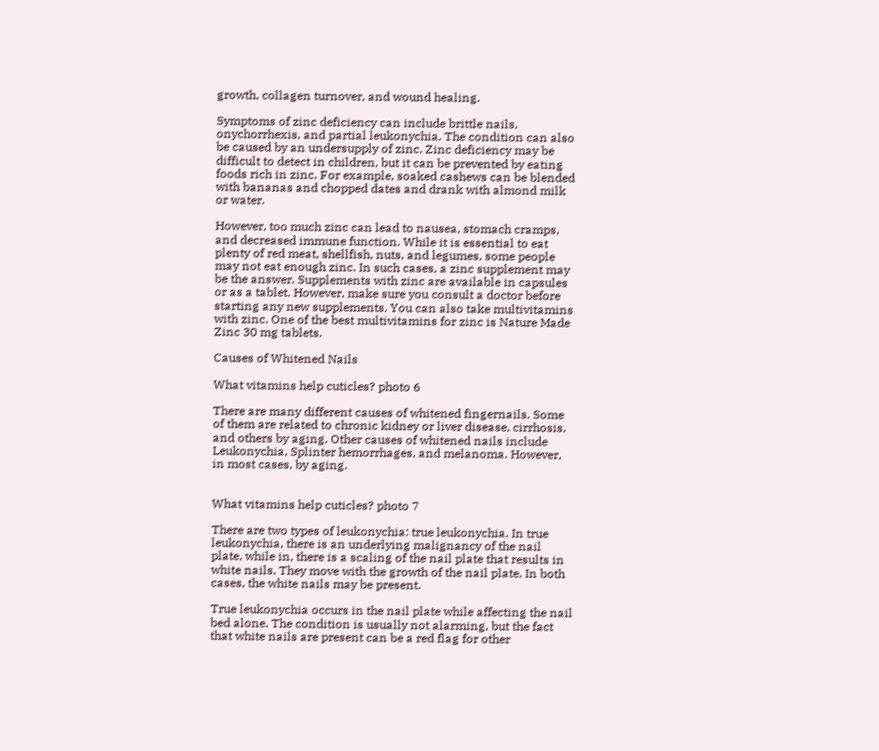growth, collagen turnover, and wound healing.

Symptoms of zinc deficiency can include brittle nails, onychorrhexis, and partial leukonychia. The condition can also be caused by an undersupply of zinc. Zinc deficiency may be difficult to detect in children, but it can be prevented by eating foods rich in zinc. For example, soaked cashews can be blended with bananas and chopped dates and drank with almond milk or water.

However, too much zinc can lead to nausea, stomach cramps, and decreased immune function. While it is essential to eat plenty of red meat, shellfish, nuts, and legumes, some people may not eat enough zinc. In such cases, a zinc supplement may be the answer. Supplements with zinc are available in capsules or as a tablet. However, make sure you consult a doctor before starting any new supplements. You can also take multivitamins with zinc. One of the best multivitamins for zinc is Nature Made Zinc 30 mg tablets.

Causes of Whitened Nails

What vitamins help cuticles? photo 6

There are many different causes of whitened fingernails. Some of them are related to chronic kidney or liver disease, cirrhosis, and others by aging. Other causes of whitened nails include Leukonychia, Splinter hemorrhages, and melanoma. However, in most cases, by aging.


What vitamins help cuticles? photo 7

There are two types of leukonychia: true leukonychia. In true leukonychia, there is an underlying malignancy of the nail plate, while in, there is a scaling of the nail plate that results in white nails. They move with the growth of the nail plate. In both cases, the white nails may be present.

True leukonychia occurs in the nail plate while affecting the nail bed alone. The condition is usually not alarming, but the fact that white nails are present can be a red flag for other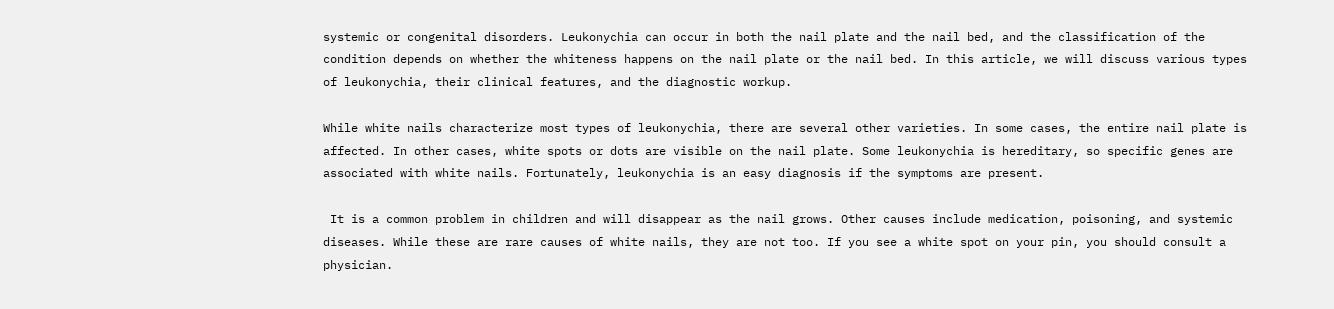systemic or congenital disorders. Leukonychia can occur in both the nail plate and the nail bed, and the classification of the condition depends on whether the whiteness happens on the nail plate or the nail bed. In this article, we will discuss various types of leukonychia, their clinical features, and the diagnostic workup.

While white nails characterize most types of leukonychia, there are several other varieties. In some cases, the entire nail plate is affected. In other cases, white spots or dots are visible on the nail plate. Some leukonychia is hereditary, so specific genes are associated with white nails. Fortunately, leukonychia is an easy diagnosis if the symptoms are present.

 It is a common problem in children and will disappear as the nail grows. Other causes include medication, poisoning, and systemic diseases. While these are rare causes of white nails, they are not too. If you see a white spot on your pin, you should consult a physician.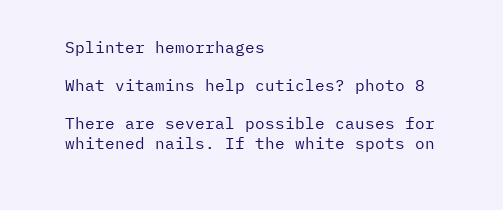Splinter hemorrhages

What vitamins help cuticles? photo 8

There are several possible causes for whitened nails. If the white spots on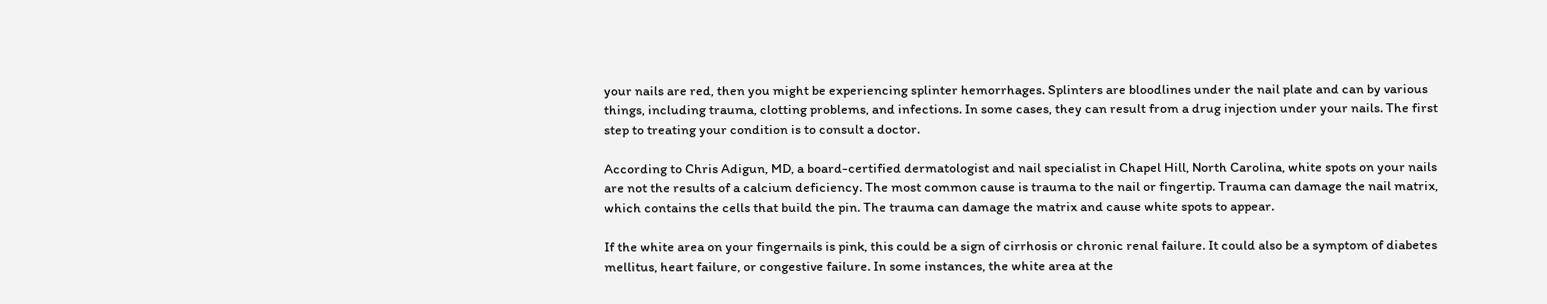your nails are red, then you might be experiencing splinter hemorrhages. Splinters are bloodlines under the nail plate and can by various things, including trauma, clotting problems, and infections. In some cases, they can result from a drug injection under your nails. The first step to treating your condition is to consult a doctor.

According to Chris Adigun, MD, a board-certified dermatologist and nail specialist in Chapel Hill, North Carolina, white spots on your nails are not the results of a calcium deficiency. The most common cause is trauma to the nail or fingertip. Trauma can damage the nail matrix, which contains the cells that build the pin. The trauma can damage the matrix and cause white spots to appear.

If the white area on your fingernails is pink, this could be a sign of cirrhosis or chronic renal failure. It could also be a symptom of diabetes mellitus, heart failure, or congestive failure. In some instances, the white area at the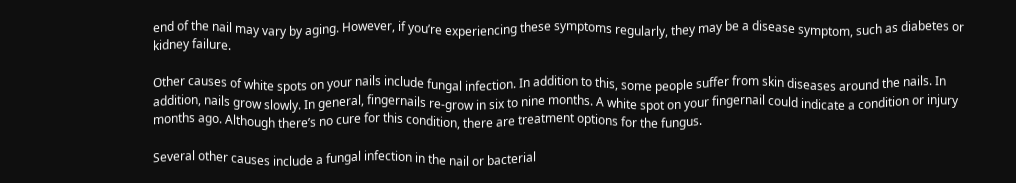end of the nail may vary by aging. However, if you’re experiencing these symptoms regularly, they may be a disease symptom, such as diabetes or kidney failure.

Other causes of white spots on your nails include fungal infection. In addition to this, some people suffer from skin diseases around the nails. In addition, nails grow slowly. In general, fingernails re-grow in six to nine months. A white spot on your fingernail could indicate a condition or injury months ago. Although there’s no cure for this condition, there are treatment options for the fungus.

Several other causes include a fungal infection in the nail or bacterial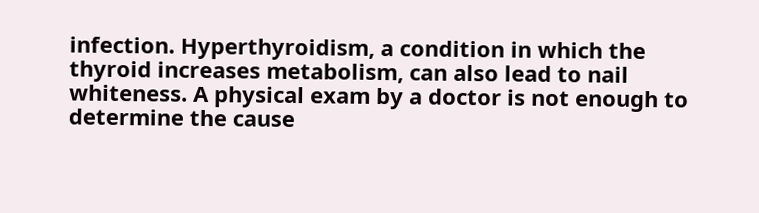infection. Hyperthyroidism, a condition in which the thyroid increases metabolism, can also lead to nail whiteness. A physical exam by a doctor is not enough to determine the cause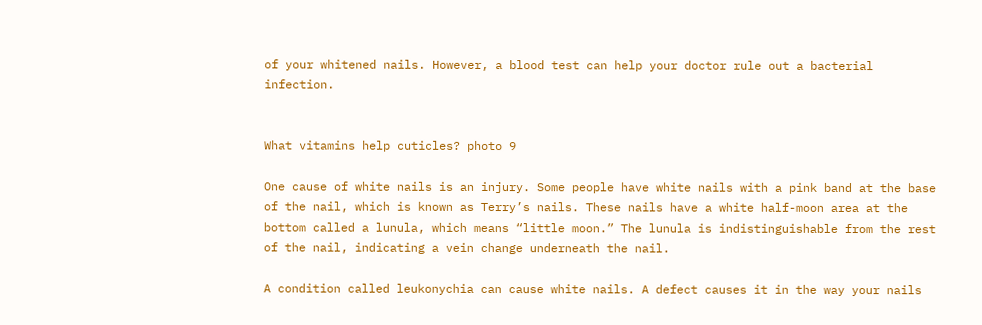of your whitened nails. However, a blood test can help your doctor rule out a bacterial infection.


What vitamins help cuticles? photo 9

One cause of white nails is an injury. Some people have white nails with a pink band at the base of the nail, which is known as Terry’s nails. These nails have a white half-moon area at the bottom called a lunula, which means “little moon.” The lunula is indistinguishable from the rest of the nail, indicating a vein change underneath the nail.

A condition called leukonychia can cause white nails. A defect causes it in the way your nails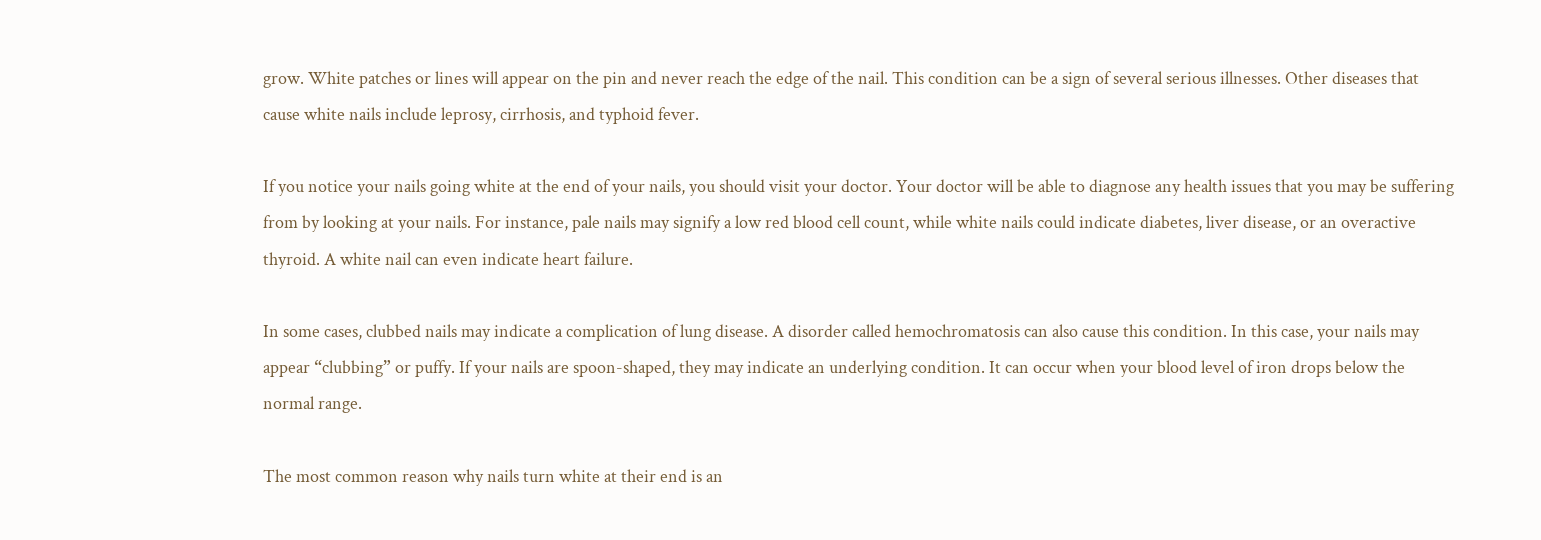grow. White patches or lines will appear on the pin and never reach the edge of the nail. This condition can be a sign of several serious illnesses. Other diseases that cause white nails include leprosy, cirrhosis, and typhoid fever.

If you notice your nails going white at the end of your nails, you should visit your doctor. Your doctor will be able to diagnose any health issues that you may be suffering from by looking at your nails. For instance, pale nails may signify a low red blood cell count, while white nails could indicate diabetes, liver disease, or an overactive thyroid. A white nail can even indicate heart failure.

In some cases, clubbed nails may indicate a complication of lung disease. A disorder called hemochromatosis can also cause this condition. In this case, your nails may appear “clubbing” or puffy. If your nails are spoon-shaped, they may indicate an underlying condition. It can occur when your blood level of iron drops below the normal range.

The most common reason why nails turn white at their end is an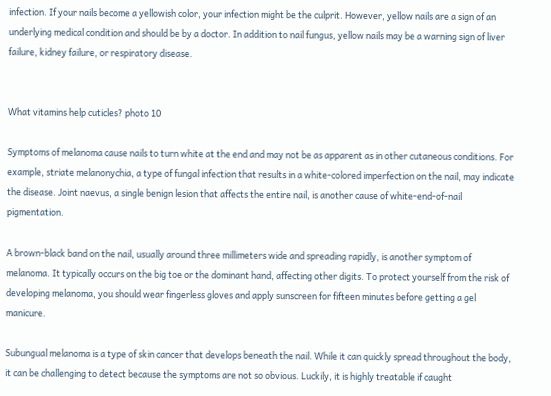infection. If your nails become a yellowish color, your infection might be the culprit. However, yellow nails are a sign of an underlying medical condition and should be by a doctor. In addition to nail fungus, yellow nails may be a warning sign of liver failure, kidney failure, or respiratory disease.


What vitamins help cuticles? photo 10

Symptoms of melanoma cause nails to turn white at the end and may not be as apparent as in other cutaneous conditions. For example, striate melanonychia, a type of fungal infection that results in a white-colored imperfection on the nail, may indicate the disease. Joint naevus, a single benign lesion that affects the entire nail, is another cause of white-end-of-nail pigmentation.

A brown-black band on the nail, usually around three millimeters wide and spreading rapidly, is another symptom of melanoma. It typically occurs on the big toe or the dominant hand, affecting other digits. To protect yourself from the risk of developing melanoma, you should wear fingerless gloves and apply sunscreen for fifteen minutes before getting a gel manicure.

Subungual melanoma is a type of skin cancer that develops beneath the nail. While it can quickly spread throughout the body, it can be challenging to detect because the symptoms are not so obvious. Luckily, it is highly treatable if caught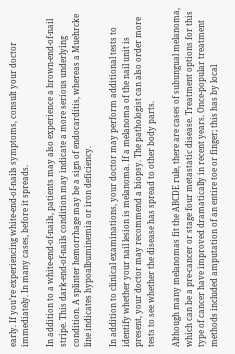early. If you’re experiencing white-end-of-nails symptoms, consult your doctor immediately. In many cases, before it spreads.

In addition to a white-end-of-nails, patients may also experience a brown-end-of-nail stripe. This dark-end-of-nails condition may indicate a more serious underlying condition. A splinter hemorrhage may be a sign of endocarditis, whereas a Muehrcke line indicates hypoalbuminemia or iron deficiency.

In addition to clinical examinations, your doctor may perform additional tests to identify whether your nail lesion is melanoma. If a melanoma of the nail unit is present, your doctor may recommend a biopsy. The pathologist can also order more tests to see whether the disease has spread to other body parts.

Although many melanomas fit the ABCDE rule, there are cases of subungual melanoma, which can be a pre-cancer or stage four metastatic disease. Treatment options for this type of cancer have improved dramatically in recent years. Once-popular treatment methods included amputation of an entire toe or finger; this has by local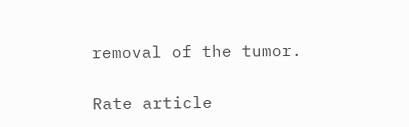removal of the tumor.

Rate article